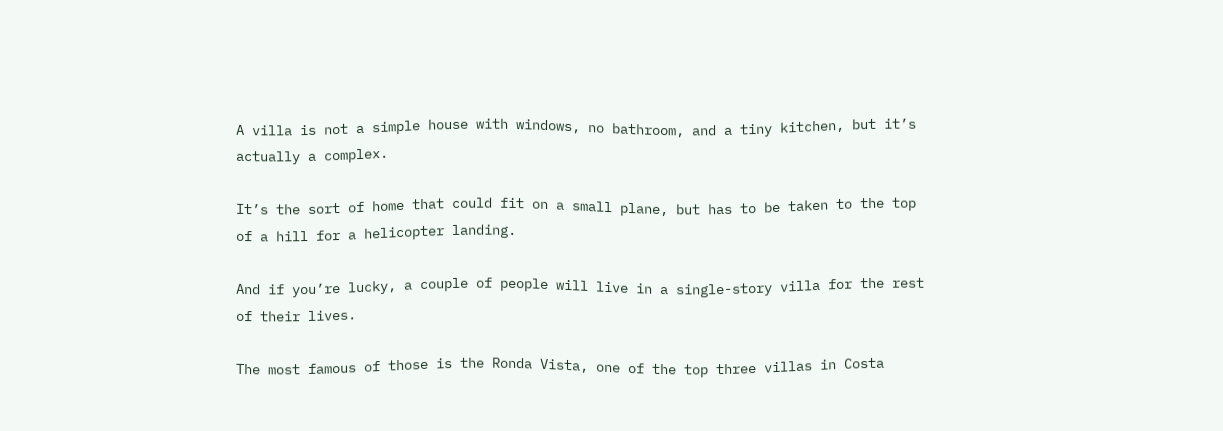A villa is not a simple house with windows, no bathroom, and a tiny kitchen, but it’s actually a complex.

It’s the sort of home that could fit on a small plane, but has to be taken to the top of a hill for a helicopter landing.

And if you’re lucky, a couple of people will live in a single-story villa for the rest of their lives.

The most famous of those is the Ronda Vista, one of the top three villas in Costa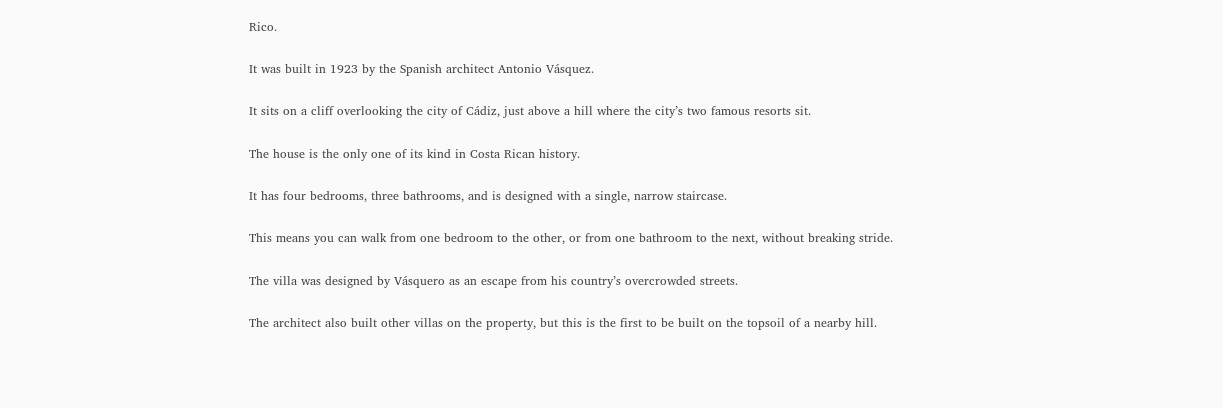Rico.

It was built in 1923 by the Spanish architect Antonio Vásquez.

It sits on a cliff overlooking the city of Cádiz, just above a hill where the city’s two famous resorts sit.

The house is the only one of its kind in Costa Rican history.

It has four bedrooms, three bathrooms, and is designed with a single, narrow staircase.

This means you can walk from one bedroom to the other, or from one bathroom to the next, without breaking stride.

The villa was designed by Vásquero as an escape from his country’s overcrowded streets.

The architect also built other villas on the property, but this is the first to be built on the topsoil of a nearby hill.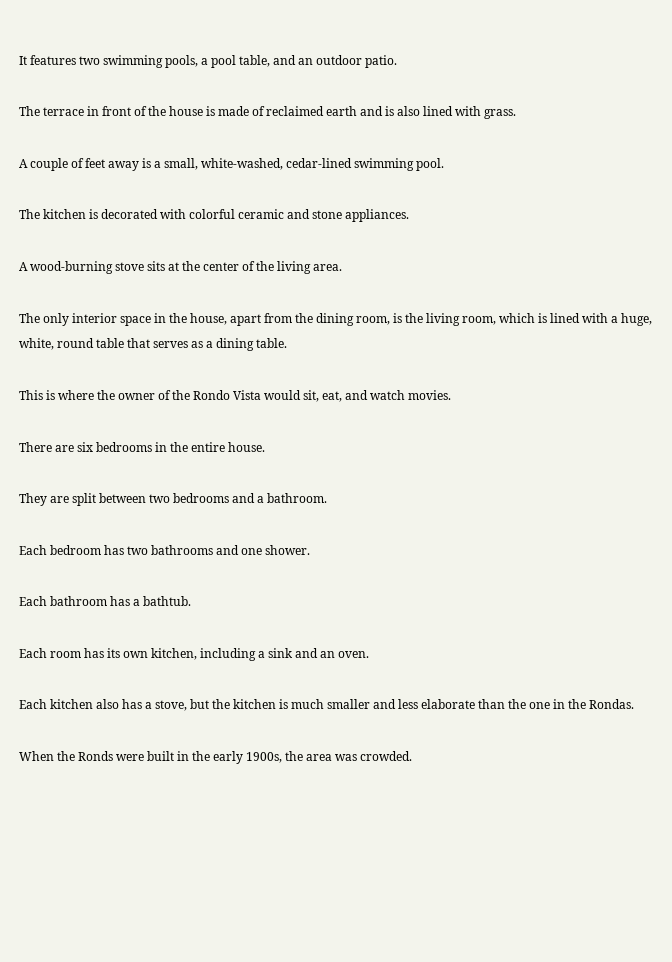It features two swimming pools, a pool table, and an outdoor patio.

The terrace in front of the house is made of reclaimed earth and is also lined with grass.

A couple of feet away is a small, white-washed, cedar-lined swimming pool.

The kitchen is decorated with colorful ceramic and stone appliances.

A wood-burning stove sits at the center of the living area.

The only interior space in the house, apart from the dining room, is the living room, which is lined with a huge, white, round table that serves as a dining table.

This is where the owner of the Rondo Vista would sit, eat, and watch movies.

There are six bedrooms in the entire house.

They are split between two bedrooms and a bathroom.

Each bedroom has two bathrooms and one shower.

Each bathroom has a bathtub.

Each room has its own kitchen, including a sink and an oven.

Each kitchen also has a stove, but the kitchen is much smaller and less elaborate than the one in the Rondas.

When the Ronds were built in the early 1900s, the area was crowded.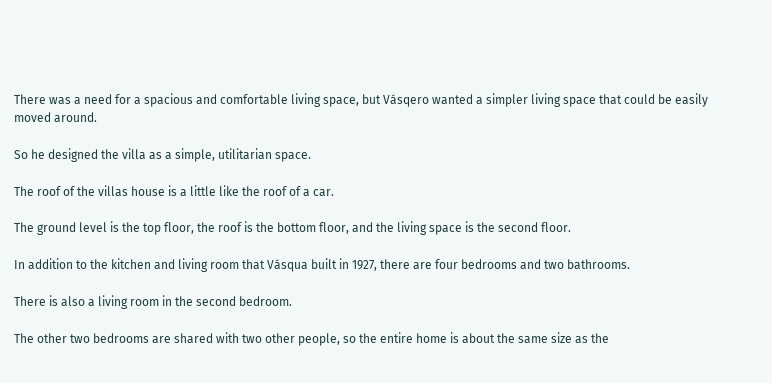There was a need for a spacious and comfortable living space, but Vásqero wanted a simpler living space that could be easily moved around.

So he designed the villa as a simple, utilitarian space.

The roof of the villas house is a little like the roof of a car.

The ground level is the top floor, the roof is the bottom floor, and the living space is the second floor.

In addition to the kitchen and living room that Vásqua built in 1927, there are four bedrooms and two bathrooms.

There is also a living room in the second bedroom.

The other two bedrooms are shared with two other people, so the entire home is about the same size as the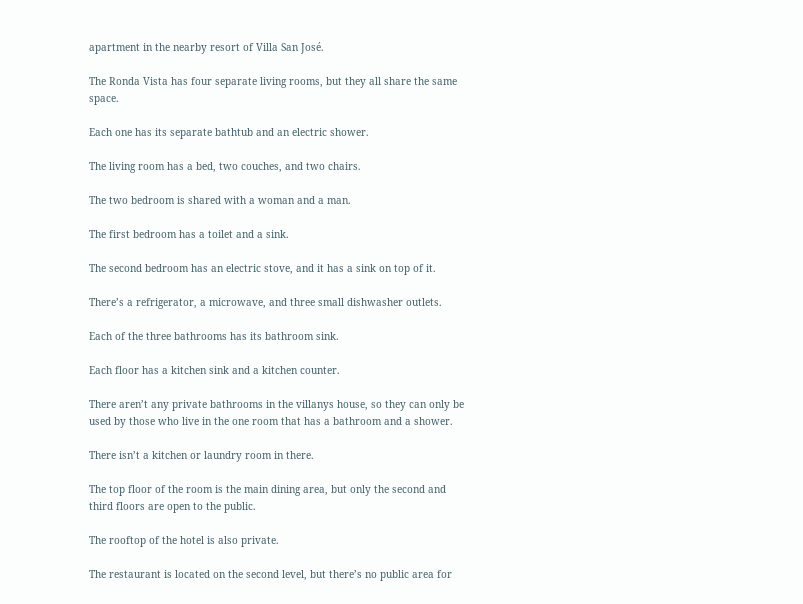apartment in the nearby resort of Villa San José.

The Ronda Vista has four separate living rooms, but they all share the same space.

Each one has its separate bathtub and an electric shower.

The living room has a bed, two couches, and two chairs.

The two bedroom is shared with a woman and a man.

The first bedroom has a toilet and a sink.

The second bedroom has an electric stove, and it has a sink on top of it.

There’s a refrigerator, a microwave, and three small dishwasher outlets.

Each of the three bathrooms has its bathroom sink.

Each floor has a kitchen sink and a kitchen counter.

There aren’t any private bathrooms in the villanys house, so they can only be used by those who live in the one room that has a bathroom and a shower.

There isn’t a kitchen or laundry room in there.

The top floor of the room is the main dining area, but only the second and third floors are open to the public.

The rooftop of the hotel is also private.

The restaurant is located on the second level, but there’s no public area for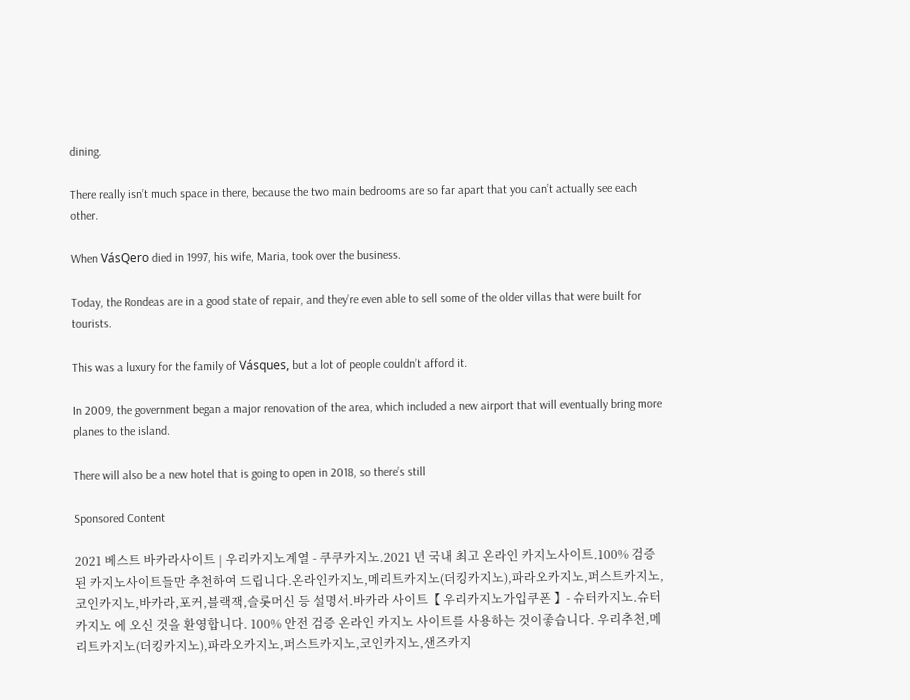dining.

There really isn’t much space in there, because the two main bedrooms are so far apart that you can’t actually see each other.

When VásQero died in 1997, his wife, Maria, took over the business.

Today, the Rondeas are in a good state of repair, and they’re even able to sell some of the older villas that were built for tourists.

This was a luxury for the family of Vásques, but a lot of people couldn’t afford it.

In 2009, the government began a major renovation of the area, which included a new airport that will eventually bring more planes to the island.

There will also be a new hotel that is going to open in 2018, so there’s still

Sponsored Content

2021 베스트 바카라사이트 | 우리카지노계열 - 쿠쿠카지노.2021 년 국내 최고 온라인 카지노사이트.100% 검증된 카지노사이트들만 추천하여 드립니다.온라인카지노,메리트카지노(더킹카지노),파라오카지노,퍼스트카지노,코인카지노,바카라,포커,블랙잭,슬롯머신 등 설명서.바카라 사이트【 우리카지노가입쿠폰 】- 슈터카지노.슈터카지노 에 오신 것을 환영합니다. 100% 안전 검증 온라인 카지노 사이트를 사용하는 것이좋습니다. 우리추천,메리트카지노(더킹카지노),파라오카지노,퍼스트카지노,코인카지노,샌즈카지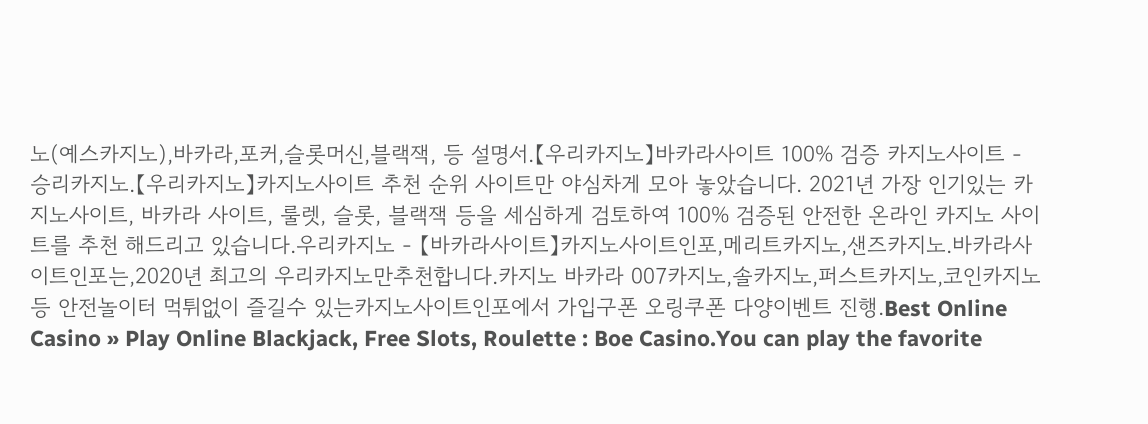노(예스카지노),바카라,포커,슬롯머신,블랙잭, 등 설명서.【우리카지노】바카라사이트 100% 검증 카지노사이트 - 승리카지노.【우리카지노】카지노사이트 추천 순위 사이트만 야심차게 모아 놓았습니다. 2021년 가장 인기있는 카지노사이트, 바카라 사이트, 룰렛, 슬롯, 블랙잭 등을 세심하게 검토하여 100% 검증된 안전한 온라인 카지노 사이트를 추천 해드리고 있습니다.우리카지노 - 【바카라사이트】카지노사이트인포,메리트카지노,샌즈카지노.바카라사이트인포는,2020년 최고의 우리카지노만추천합니다.카지노 바카라 007카지노,솔카지노,퍼스트카지노,코인카지노등 안전놀이터 먹튀없이 즐길수 있는카지노사이트인포에서 가입구폰 오링쿠폰 다양이벤트 진행.Best Online Casino » Play Online Blackjack, Free Slots, Roulette : Boe Casino.You can play the favorite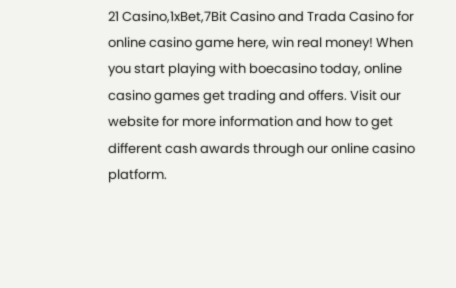21 Casino,1xBet,7Bit Casino and Trada Casino for online casino game here, win real money! When you start playing with boecasino today, online casino games get trading and offers. Visit our website for more information and how to get different cash awards through our online casino platform.